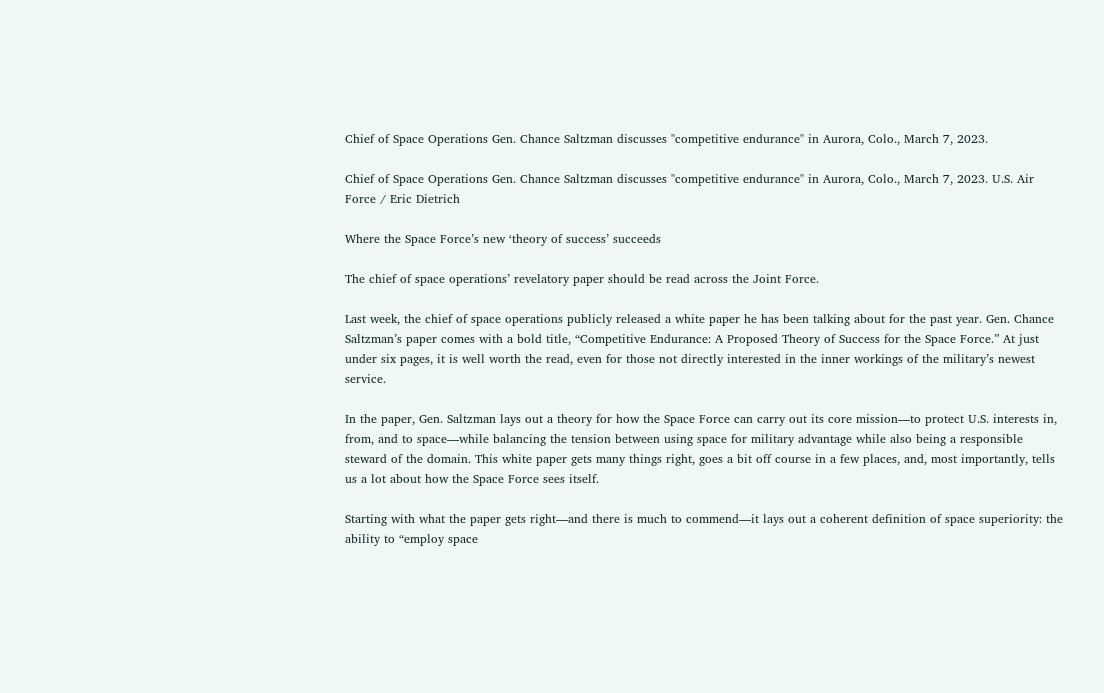Chief of Space Operations Gen. Chance Saltzman discusses "competitive endurance" in Aurora, Colo., March 7, 2023.

Chief of Space Operations Gen. Chance Saltzman discusses "competitive endurance" in Aurora, Colo., March 7, 2023. U.S. Air Force / Eric Dietrich

Where the Space Force’s new ‘theory of success’ succeeds

The chief of space operations’ revelatory paper should be read across the Joint Force.

Last week, the chief of space operations publicly released a white paper he has been talking about for the past year. Gen. Chance Saltzman’s paper comes with a bold title, “Competitive Endurance: A Proposed Theory of Success for the Space Force.” At just under six pages, it is well worth the read, even for those not directly interested in the inner workings of the military’s newest service.

In the paper, Gen. Saltzman lays out a theory for how the Space Force can carry out its core mission—to protect U.S. interests in, from, and to space—while balancing the tension between using space for military advantage while also being a responsible steward of the domain. This white paper gets many things right, goes a bit off course in a few places, and, most importantly, tells us a lot about how the Space Force sees itself.

Starting with what the paper gets right—and there is much to commend—it lays out a coherent definition of space superiority: the ability to “employ space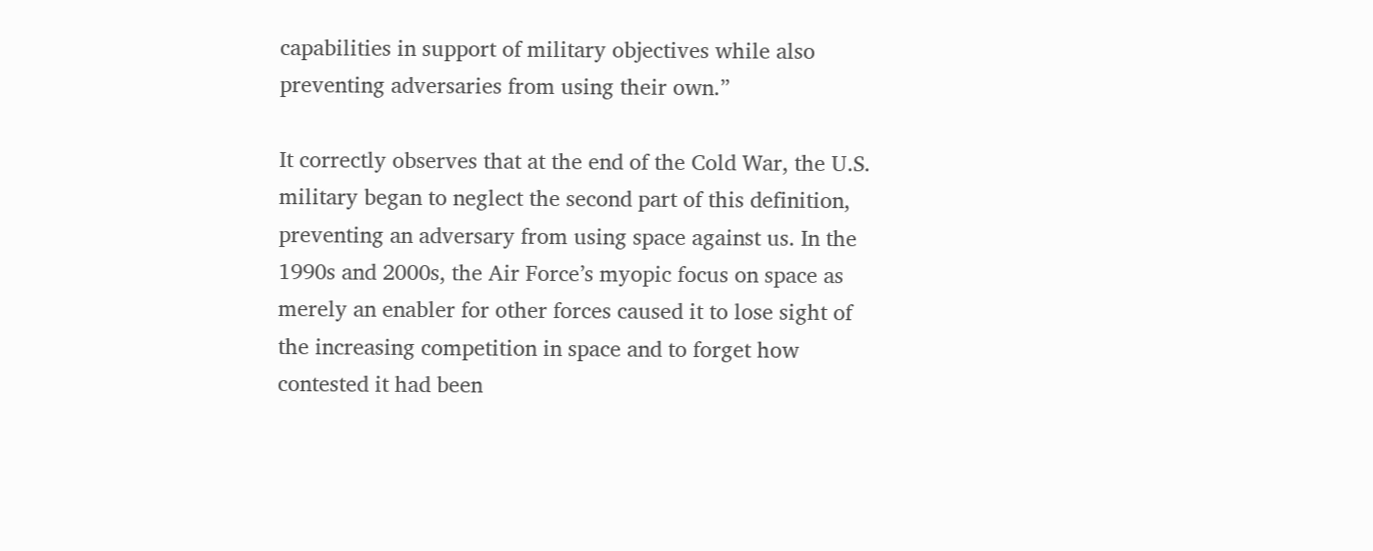capabilities in support of military objectives while also preventing adversaries from using their own.”

It correctly observes that at the end of the Cold War, the U.S. military began to neglect the second part of this definition, preventing an adversary from using space against us. In the 1990s and 2000s, the Air Force’s myopic focus on space as merely an enabler for other forces caused it to lose sight of the increasing competition in space and to forget how contested it had been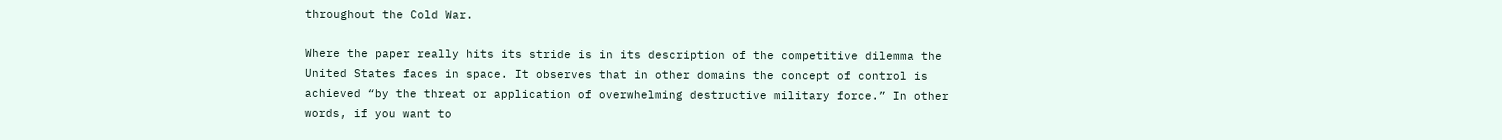throughout the Cold War.

Where the paper really hits its stride is in its description of the competitive dilemma the United States faces in space. It observes that in other domains the concept of control is achieved “by the threat or application of overwhelming destructive military force.” In other words, if you want to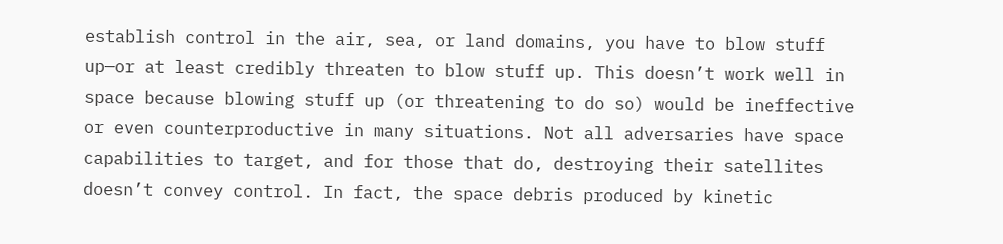establish control in the air, sea, or land domains, you have to blow stuff up—or at least credibly threaten to blow stuff up. This doesn’t work well in space because blowing stuff up (or threatening to do so) would be ineffective or even counterproductive in many situations. Not all adversaries have space capabilities to target, and for those that do, destroying their satellites doesn’t convey control. In fact, the space debris produced by kinetic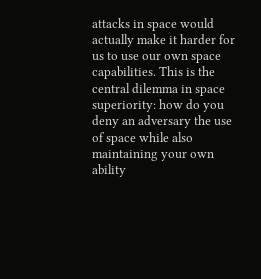attacks in space would actually make it harder for us to use our own space capabilities. This is the central dilemma in space superiority: how do you deny an adversary the use of space while also maintaining your own ability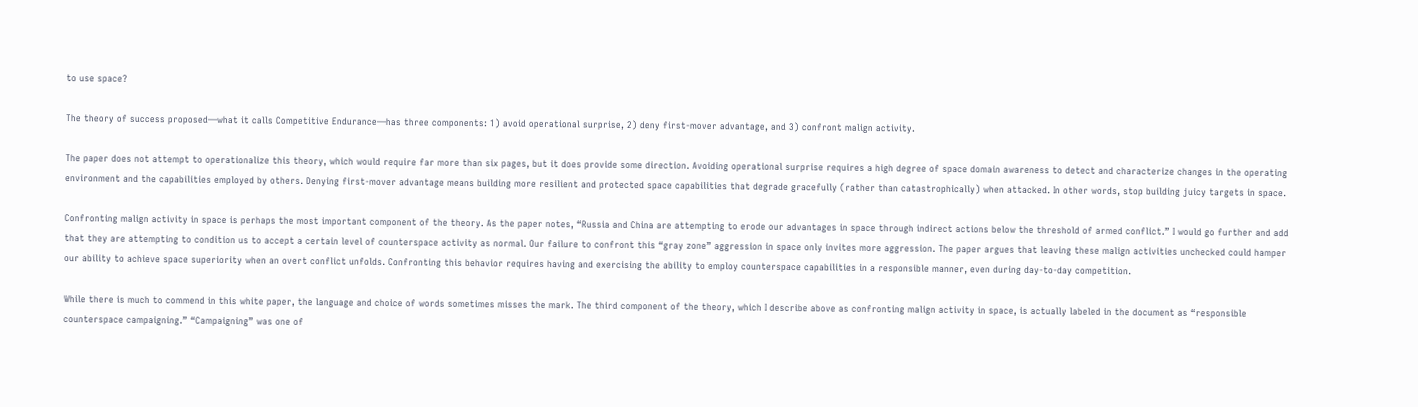to use space?

The theory of success proposed—what it calls Competitive Endurance—has three components: 1) avoid operational surprise, 2) deny first-mover advantage, and 3) confront malign activity.

The paper does not attempt to operationalize this theory, which would require far more than six pages, but it does provide some direction. Avoiding operational surprise requires a high degree of space domain awareness to detect and characterize changes in the operating environment and the capabilities employed by others. Denying first-mover advantage means building more resilient and protected space capabilities that degrade gracefully (rather than catastrophically) when attacked. In other words, stop building juicy targets in space.

Confronting malign activity in space is perhaps the most important component of the theory. As the paper notes, “Russia and China are attempting to erode our advantages in space through indirect actions below the threshold of armed conflict.” I would go further and add that they are attempting to condition us to accept a certain level of counterspace activity as normal. Our failure to confront this “gray zone” aggression in space only invites more aggression. The paper argues that leaving these malign activities unchecked could hamper our ability to achieve space superiority when an overt conflict unfolds. Confronting this behavior requires having and exercising the ability to employ counterspace capabilities in a responsible manner, even during day-to-day competition.

While there is much to commend in this white paper, the language and choice of words sometimes misses the mark. The third component of the theory, which I describe above as confronting malign activity in space, is actually labeled in the document as “responsible counterspace campaigning.” “Campaigning” was one of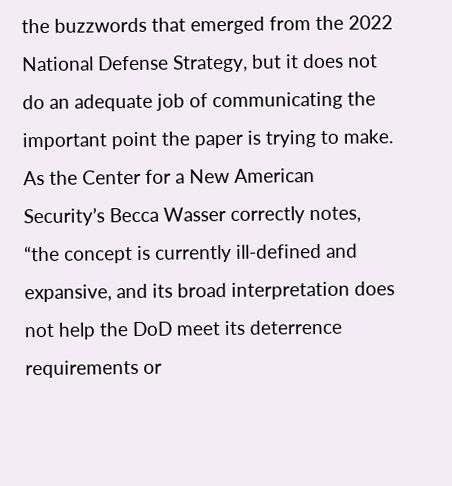the buzzwords that emerged from the 2022 National Defense Strategy, but it does not do an adequate job of communicating the important point the paper is trying to make. As the Center for a New American Security’s Becca Wasser correctly notes, “the concept is currently ill-defined and expansive, and its broad interpretation does not help the DoD meet its deterrence requirements or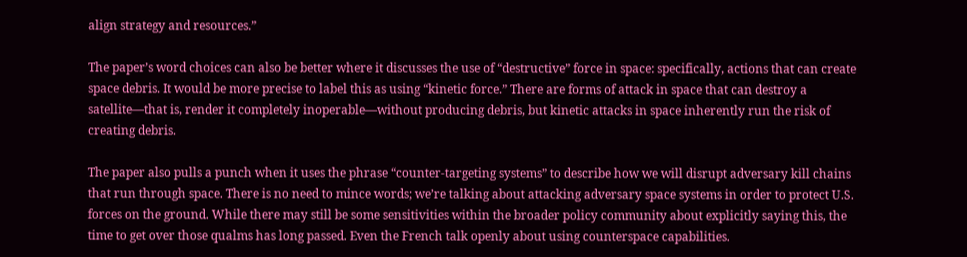align strategy and resources.”

The paper’s word choices can also be better where it discusses the use of “destructive” force in space: specifically, actions that can create space debris. It would be more precise to label this as using “kinetic force.” There are forms of attack in space that can destroy a satellite—that is, render it completely inoperable—without producing debris, but kinetic attacks in space inherently run the risk of creating debris.

The paper also pulls a punch when it uses the phrase “counter-targeting systems” to describe how we will disrupt adversary kill chains that run through space. There is no need to mince words; we’re talking about attacking adversary space systems in order to protect U.S. forces on the ground. While there may still be some sensitivities within the broader policy community about explicitly saying this, the time to get over those qualms has long passed. Even the French talk openly about using counterspace capabilities.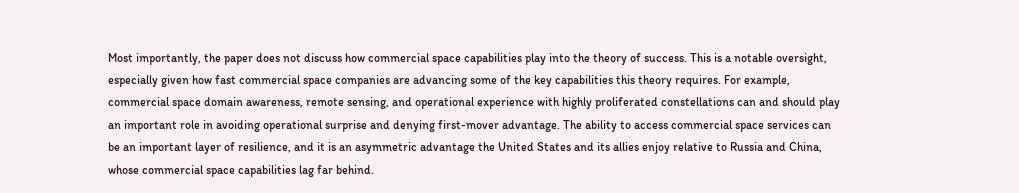Most importantly, the paper does not discuss how commercial space capabilities play into the theory of success. This is a notable oversight, especially given how fast commercial space companies are advancing some of the key capabilities this theory requires. For example, commercial space domain awareness, remote sensing, and operational experience with highly proliferated constellations can and should play an important role in avoiding operational surprise and denying first-mover advantage. The ability to access commercial space services can be an important layer of resilience, and it is an asymmetric advantage the United States and its allies enjoy relative to Russia and China, whose commercial space capabilities lag far behind.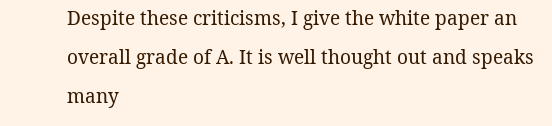Despite these criticisms, I give the white paper an overall grade of A. It is well thought out and speaks many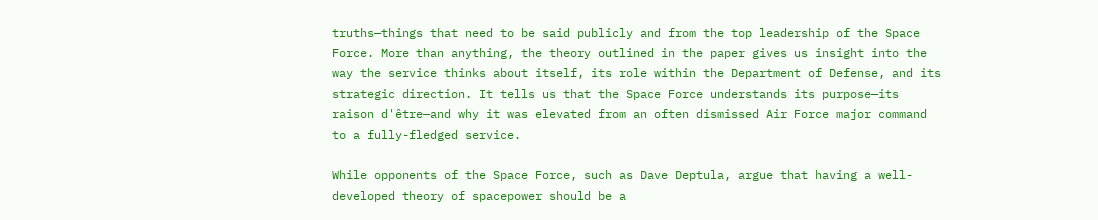truths—things that need to be said publicly and from the top leadership of the Space Force. More than anything, the theory outlined in the paper gives us insight into the way the service thinks about itself, its role within the Department of Defense, and its strategic direction. It tells us that the Space Force understands its purpose—its raison d'être—and why it was elevated from an often dismissed Air Force major command to a fully-fledged service.

While opponents of the Space Force, such as Dave Deptula, argue that having a well-developed theory of spacepower should be a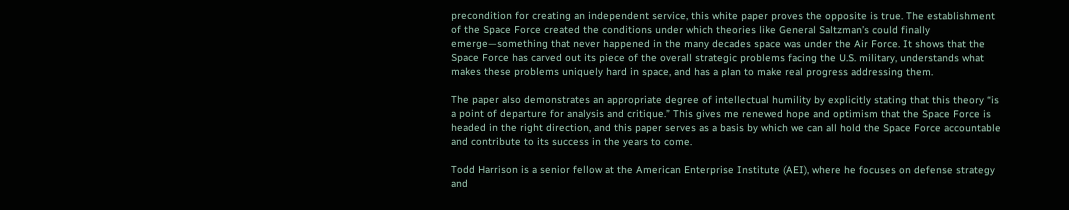precondition for creating an independent service, this white paper proves the opposite is true. The establishment of the Space Force created the conditions under which theories like General Saltzman’s could finally emerge—something that never happened in the many decades space was under the Air Force. It shows that the Space Force has carved out its piece of the overall strategic problems facing the U.S. military, understands what makes these problems uniquely hard in space, and has a plan to make real progress addressing them.

The paper also demonstrates an appropriate degree of intellectual humility by explicitly stating that this theory “is a point of departure for analysis and critique.” This gives me renewed hope and optimism that the Space Force is headed in the right direction, and this paper serves as a basis by which we can all hold the Space Force accountable and contribute to its success in the years to come.

Todd Harrison is a senior fellow at the American Enterprise Institute (AEI), where he focuses on defense strategy and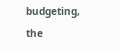budgeting, the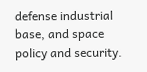defense industrial base, and space policy and security.